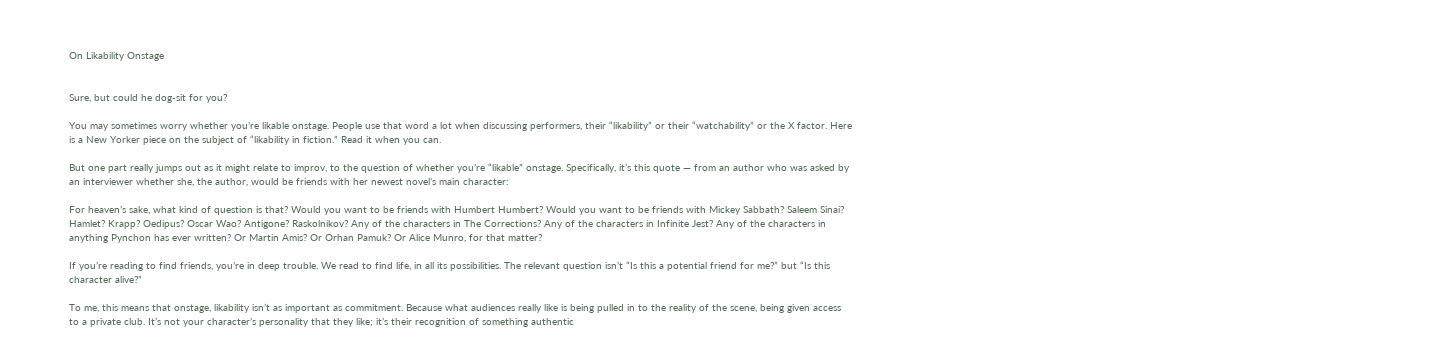On Likability Onstage


Sure, but could he dog-sit for you?

You may sometimes worry whether you’re likable onstage. People use that word a lot when discussing performers, their “likability” or their “watchability” or the X factor. Here is a New Yorker piece on the subject of “likability in fiction.” Read it when you can.

But one part really jumps out as it might relate to improv, to the question of whether you’re “likable” onstage. Specifically, it’s this quote — from an author who was asked by an interviewer whether she, the author, would be friends with her newest novel’s main character:

For heaven’s sake, what kind of question is that? Would you want to be friends with Humbert Humbert? Would you want to be friends with Mickey Sabbath? Saleem Sinai? Hamlet? Krapp? Oedipus? Oscar Wao? Antigone? Raskolnikov? Any of the characters in The Corrections? Any of the characters in Infinite Jest? Any of the characters in anything Pynchon has ever written? Or Martin Amis? Or Orhan Pamuk? Or Alice Munro, for that matter?

If you’re reading to find friends, you’re in deep trouble. We read to find life, in all its possibilities. The relevant question isn’t “Is this a potential friend for me?” but “Is this character alive?”

To me, this means that onstage, likability isn’t as important as commitment. Because what audiences really like is being pulled in to the reality of the scene, being given access to a private club. It’s not your character’s personality that they like; it’s their recognition of something authentic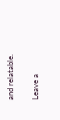and relatable.

Leave a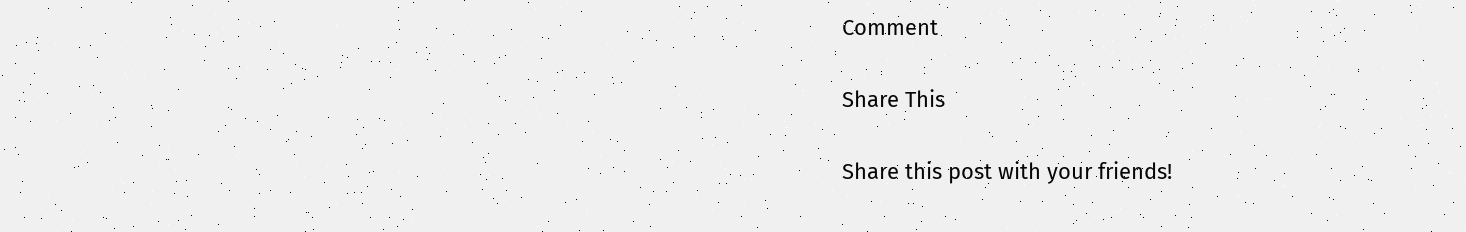Comment

Share This

Share this post with your friends!